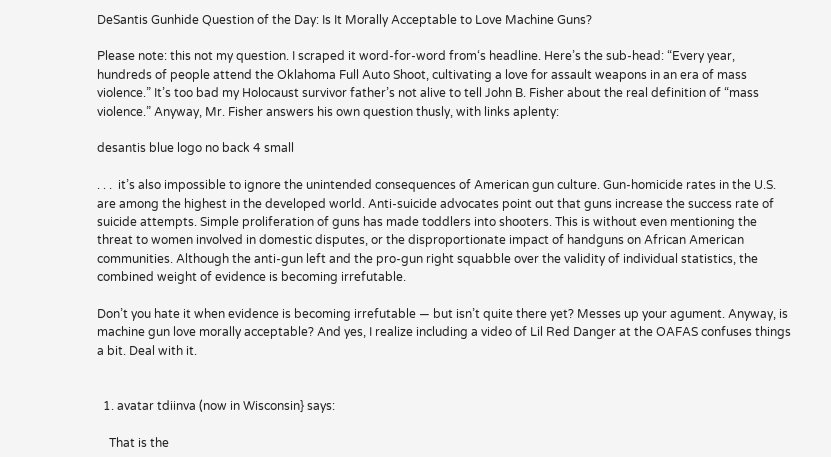DeSantis Gunhide Question of the Day: Is It Morally Acceptable to Love Machine Guns?

Please note: this not my question. I scraped it word-for-word from‘s headline. Here’s the sub-head: “Every year, hundreds of people attend the Oklahoma Full Auto Shoot, cultivating a love for assault weapons in an era of mass violence.” It’s too bad my Holocaust survivor father’s not alive to tell John B. Fisher about the real definition of “mass violence.” Anyway, Mr. Fisher answers his own question thusly, with links aplenty:

desantis blue logo no back 4 small

. . .  it’s also impossible to ignore the unintended consequences of American gun culture. Gun-homicide rates in the U.S. are among the highest in the developed world. Anti-suicide advocates point out that guns increase the success rate of suicide attempts. Simple proliferation of guns has made toddlers into shooters. This is without even mentioning the threat to women involved in domestic disputes, or the disproportionate impact of handguns on African American communities. Although the anti-gun left and the pro-gun right squabble over the validity of individual statistics, the combined weight of evidence is becoming irrefutable.

Don’t you hate it when evidence is becoming irrefutable — but isn’t quite there yet? Messes up your agument. Anyway, is machine gun love morally acceptable? And yes, I realize including a video of Lil Red Danger at the OAFAS confuses things a bit. Deal with it.


  1. avatar tdiinva (now in Wisconsin} says:

    That is the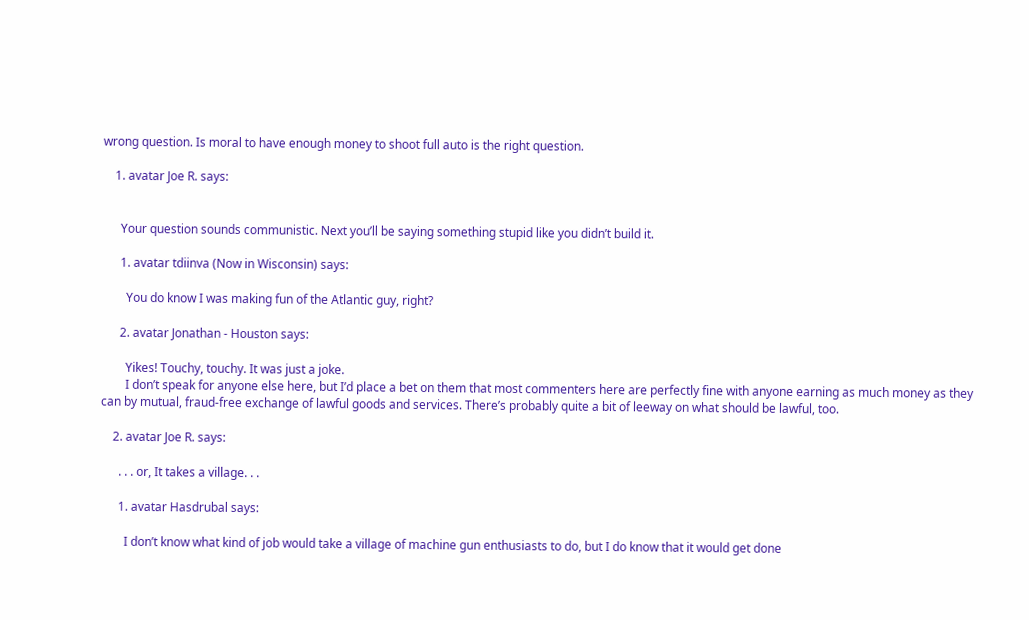wrong question. Is moral to have enough money to shoot full auto is the right question.

    1. avatar Joe R. says:


      Your question sounds communistic. Next you’ll be saying something stupid like you didn’t build it.

      1. avatar tdiinva (Now in Wisconsin) says:

        You do know I was making fun of the Atlantic guy, right?

      2. avatar Jonathan - Houston says:

        Yikes! Touchy, touchy. It was just a joke.
        I don’t speak for anyone else here, but I’d place a bet on them that most commenters here are perfectly fine with anyone earning as much money as they can by mutual, fraud-free exchange of lawful goods and services. There’s probably quite a bit of leeway on what should be lawful, too.

    2. avatar Joe R. says:

      . . . or, It takes a village. . .

      1. avatar Hasdrubal says:

        I don’t know what kind of job would take a village of machine gun enthusiasts to do, but I do know that it would get done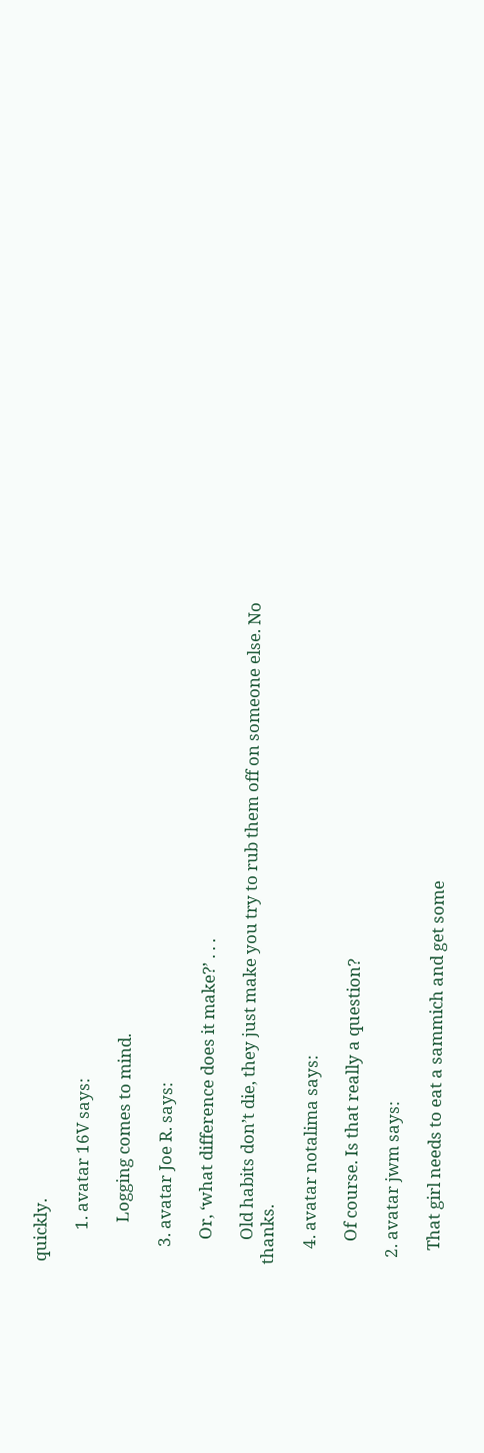quickly.

        1. avatar 16V says:

          Logging comes to mind.

    3. avatar Joe R. says:

      Or, ‘what difference does it make?’ . . .

      Old habits don’t die, they just make you try to rub them off on someone else. No thanks.

    4. avatar notalima says:

      Of course. Is that really a question?

  2. avatar jwm says:

    That girl needs to eat a sammich and get some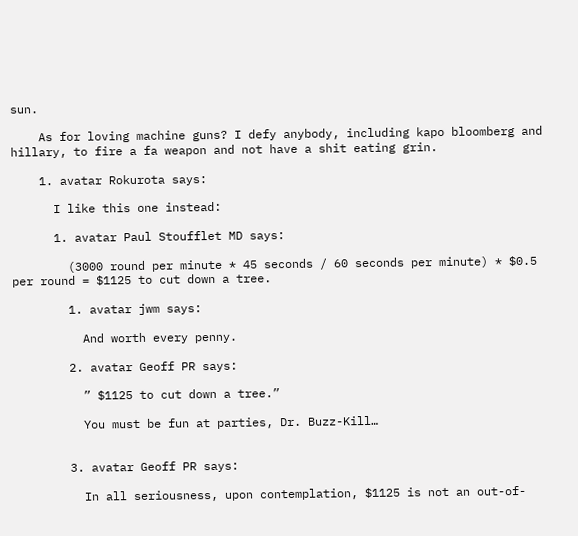sun.

    As for loving machine guns? I defy anybody, including kapo bloomberg and hillary, to fire a fa weapon and not have a shit eating grin.

    1. avatar Rokurota says:

      I like this one instead:

      1. avatar Paul Stoufflet MD says:

        (3000 round per minute * 45 seconds / 60 seconds per minute) * $0.5 per round = $1125 to cut down a tree.

        1. avatar jwm says:

          And worth every penny.

        2. avatar Geoff PR says:

          ” $1125 to cut down a tree.”

          You must be fun at parties, Dr. Buzz-Kill…


        3. avatar Geoff PR says:

          In all seriousness, upon contemplation, $1125 is not an out-of-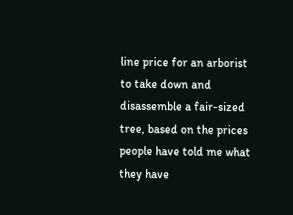line price for an arborist to take down and disassemble a fair-sized tree, based on the prices people have told me what they have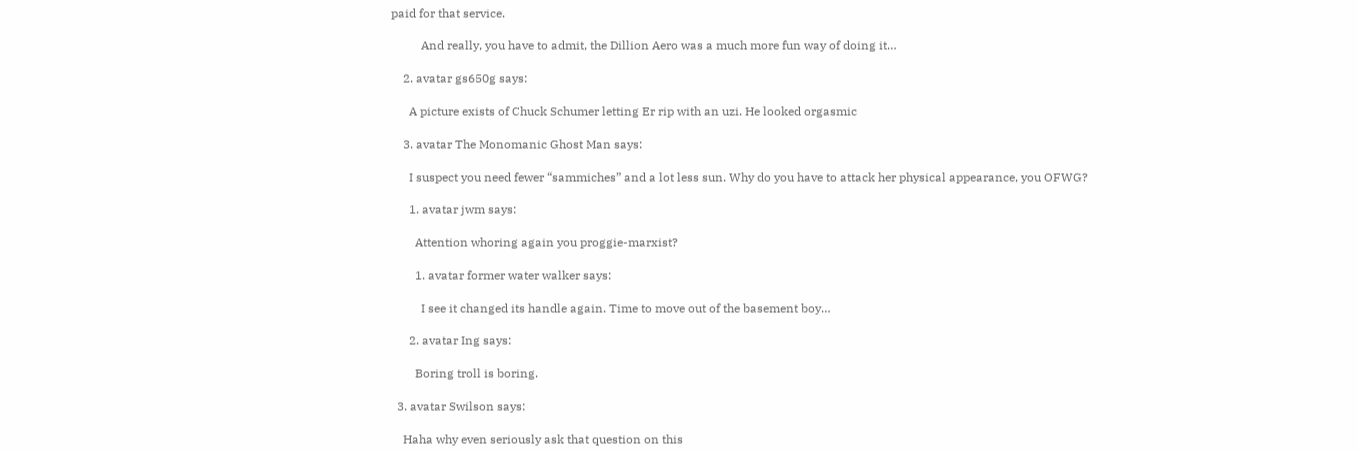paid for that service.

          And really, you have to admit, the Dillion Aero was a much more fun way of doing it…

    2. avatar gs650g says:

      A picture exists of Chuck Schumer letting Er rip with an uzi. He looked orgasmic

    3. avatar The Monomanic Ghost Man says:

      I suspect you need fewer “sammiches” and a lot less sun. Why do you have to attack her physical appearance, you OFWG?

      1. avatar jwm says:

        Attention whoring again you proggie-marxist?

        1. avatar former water walker says:

          I see it changed its handle again. Time to move out of the basement boy…

      2. avatar Ing says:

        Boring troll is boring.

  3. avatar Swilson says:

    Haha why even seriously ask that question on this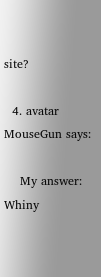site?

  4. avatar MouseGun says:

    My answer: Whiny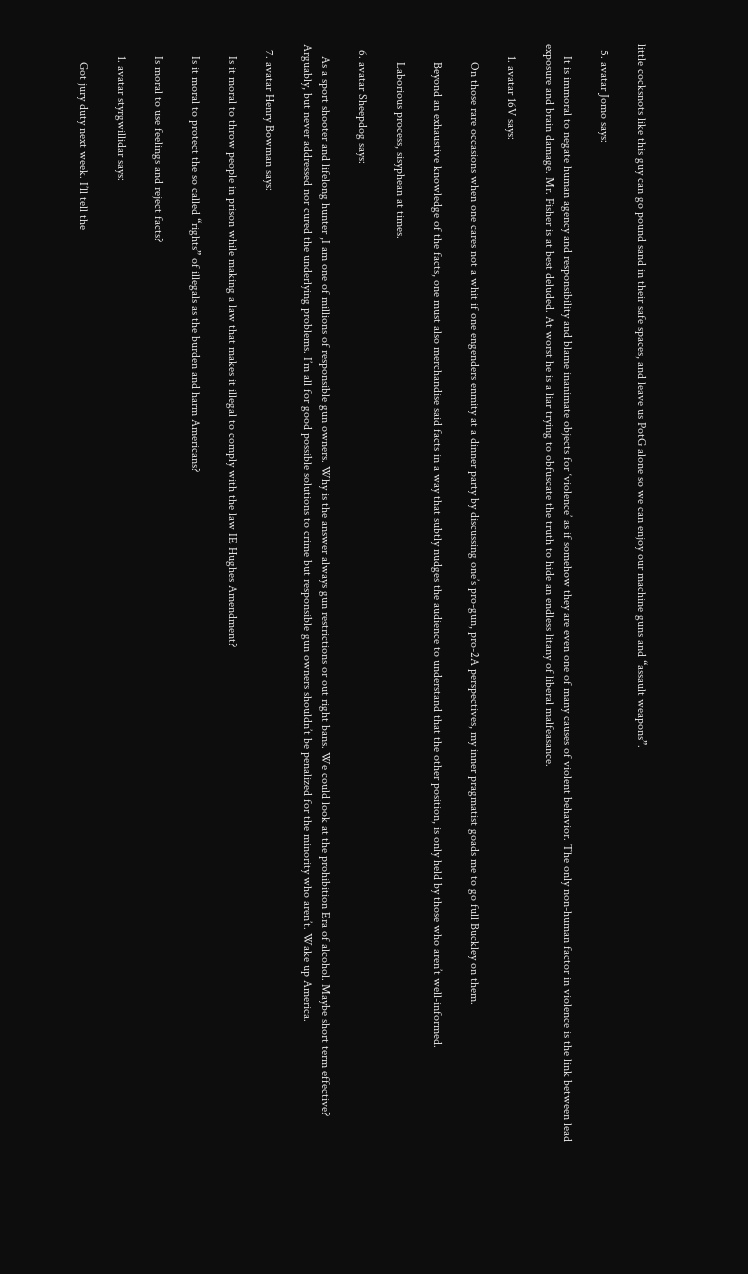little cocksnots like this guy can go pound sand in their safe spaces, and leave us PotG alone so we can enjoy our machine guns and “assault weapons”.

  5. avatar Jomo says:

    It is immoral to negate human agency and responsibility and blame inanimate objects for ‘violence’ as if somehow they are even one of many causes of violent behavior. The only non-human factor in violence is the link between lead exposure and brain damage. Mr. Fisher is at best deluded. At worst he is a liar trying to obfuscate the truth to hide an endless litany of liberal malfeasance.

    1. avatar 16V says:

      On those rare occasions when one cares not a whit if one engenders enmity at a dinner party by discussing one’s pro-gun, pro-2A perspectives, my inner pragmatist goads me to go full Buckley on them.

      Beyond an exhaustive knowledge of the facts, one must also merchandise said facts in a way that subtly nudges the audience to understand that the other position, is only held by those who aren’t well-informed.

      Laborious process, sisyphean at times.

  6. avatar Sheepdog says:

    As a sport shooter and lifelong hunter ,I am one of millions of responsible gun owners. Why is the answer always gun restrictions or out right bans. We could look at the prohibition Era of alcohol. Maybe short term effective? Arguably, but never addressed nor cured the underlying problems. I’m all for good possible solutions to crime but responsible gun owners shouldn’t be penalized for the minority who aren’t. Wake up America.

  7. avatar Henry Bowman says:

    Is it moral to throw people in prison while making a law that makes it illegal to comply with the law IE Hughes Amendment?

    Is it moral to protect the so called “rights” of illegals as the burden and harm Americans?

    Is moral to use feelings and reject facts?

    1. avatar styrgwillidar says:

      Got jury duty next week. I’ll tell the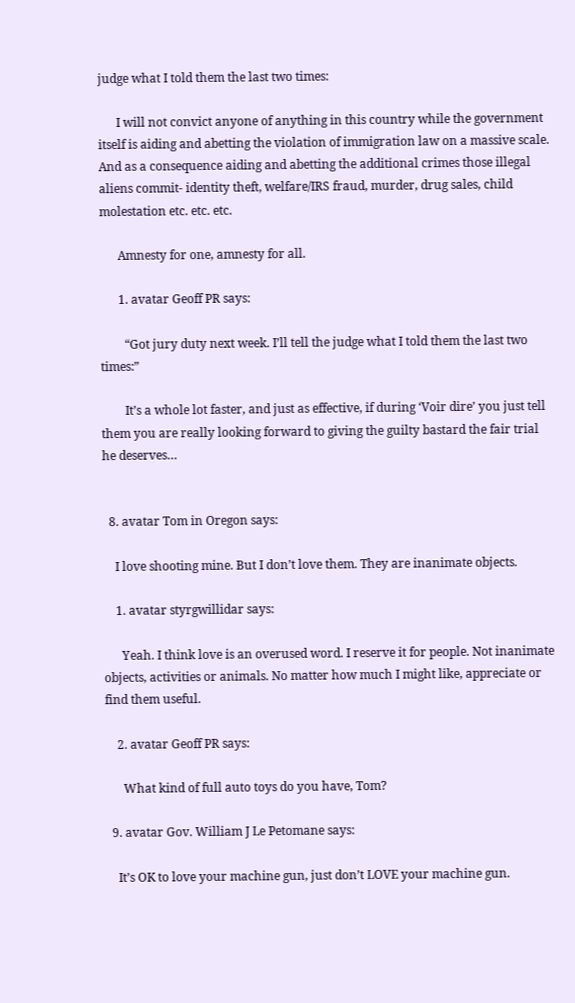judge what I told them the last two times:

      I will not convict anyone of anything in this country while the government itself is aiding and abetting the violation of immigration law on a massive scale. And as a consequence aiding and abetting the additional crimes those illegal aliens commit- identity theft, welfare/IRS fraud, murder, drug sales, child molestation etc. etc. etc.

      Amnesty for one, amnesty for all.

      1. avatar Geoff PR says:

        “Got jury duty next week. I’ll tell the judge what I told them the last two times:”

        It’s a whole lot faster, and just as effective, if during ‘Voir dire’ you just tell them you are really looking forward to giving the guilty bastard the fair trial he deserves…


  8. avatar Tom in Oregon says:

    I love shooting mine. But I don’t love them. They are inanimate objects.

    1. avatar styrgwillidar says:

      Yeah. I think love is an overused word. I reserve it for people. Not inanimate objects, activities or animals. No matter how much I might like, appreciate or find them useful.

    2. avatar Geoff PR says:

      What kind of full auto toys do you have, Tom?

  9. avatar Gov. William J Le Petomane says:

    It’s OK to love your machine gun, just don’t LOVE your machine gun.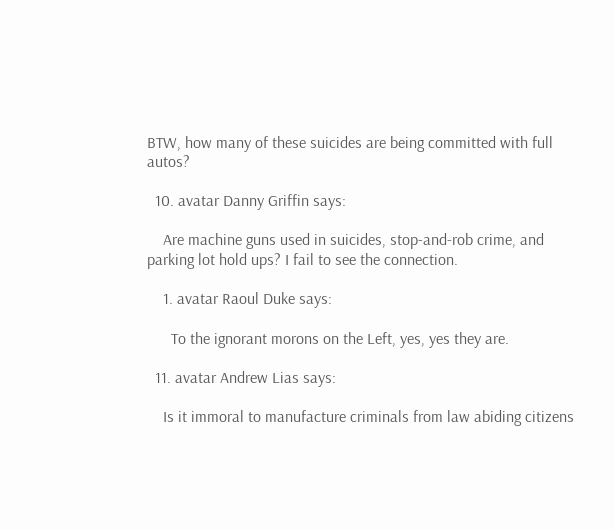BTW, how many of these suicides are being committed with full autos?

  10. avatar Danny Griffin says:

    Are machine guns used in suicides, stop-and-rob crime, and parking lot hold ups? I fail to see the connection.

    1. avatar Raoul Duke says:

      To the ignorant morons on the Left, yes, yes they are.

  11. avatar Andrew Lias says:

    Is it immoral to manufacture criminals from law abiding citizens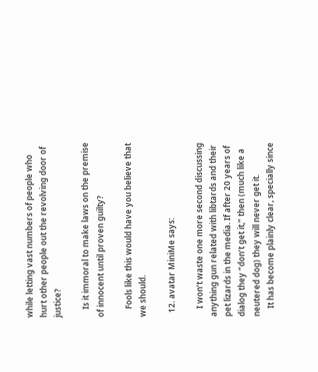while letting vast numbers of people who hurt other people out the revolving door of justice?

    Is it immoral to make laws on the premise of innocent until proven guilty?

    Fools like this would have you believe that we should.

  12. avatar MiniMe says:

    I won’t waste one more second discussing anything gun related with libtards and their pet lizards in the media. If after 20 years of dialog they “don’t get it,” then (much like a neutered dog) they will never get it.
    It has become plainly clear, specially since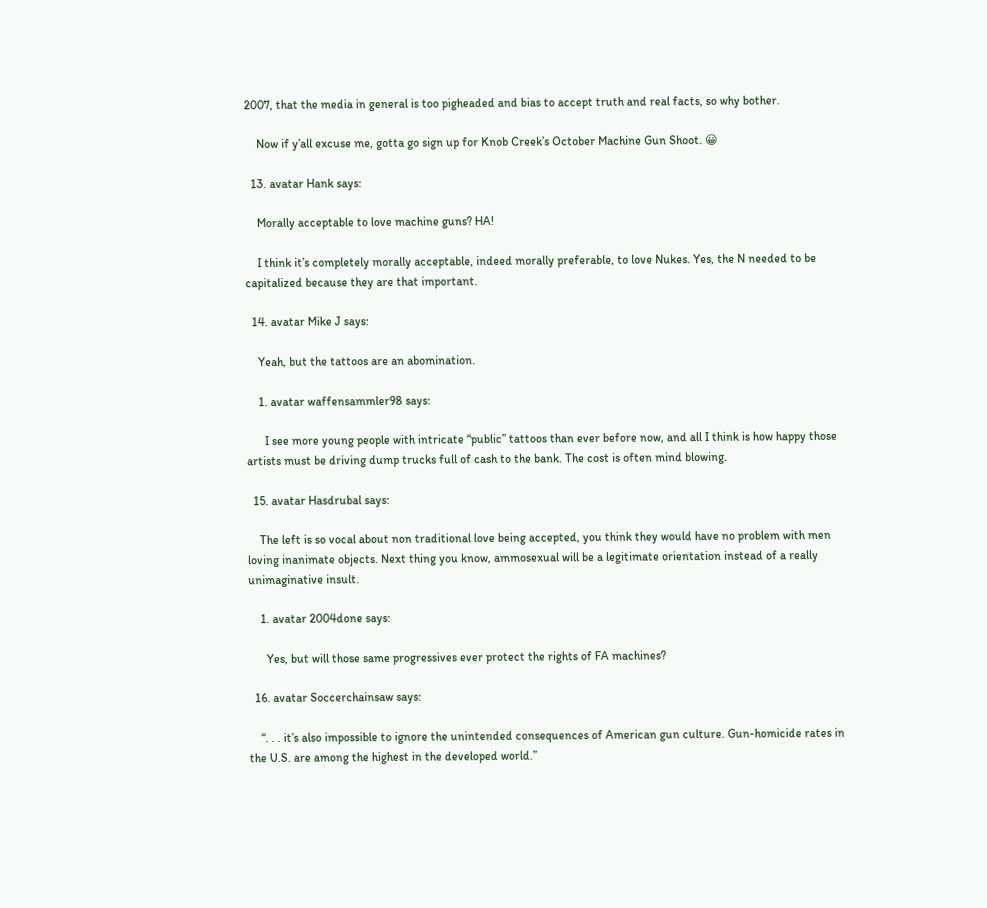2007, that the media in general is too pigheaded and bias to accept truth and real facts, so why bother.

    Now if y’all excuse me, gotta go sign up for Knob Creek’s October Machine Gun Shoot. 😀

  13. avatar Hank says:

    Morally acceptable to love machine guns? HA!

    I think it’s completely morally acceptable, indeed morally preferable, to love Nukes. Yes, the N needed to be capitalized because they are that important.

  14. avatar Mike J says:

    Yeah, but the tattoos are an abomination.

    1. avatar waffensammler98 says:

      I see more young people with intricate “public” tattoos than ever before now, and all I think is how happy those artists must be driving dump trucks full of cash to the bank. The cost is often mind blowing.

  15. avatar Hasdrubal says:

    The left is so vocal about non traditional love being accepted, you think they would have no problem with men loving inanimate objects. Next thing you know, ammosexual will be a legitimate orientation instead of a really unimaginative insult.

    1. avatar 2004done says:

      Yes, but will those same progressives ever protect the rights of FA machines?

  16. avatar Soccerchainsaw says:

    “. . . it’s also impossible to ignore the unintended consequences of American gun culture. Gun-homicide rates in the U.S. are among the highest in the developed world.”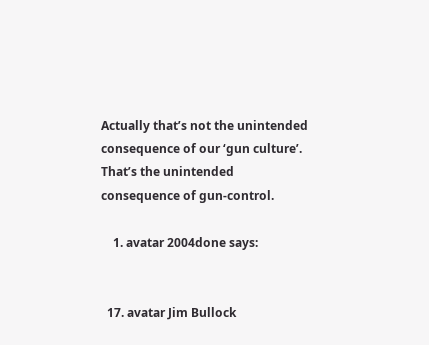Actually that’s not the unintended consequence of our ‘gun culture’. That’s the unintended consequence of gun-control.

    1. avatar 2004done says:


  17. avatar Jim Bullock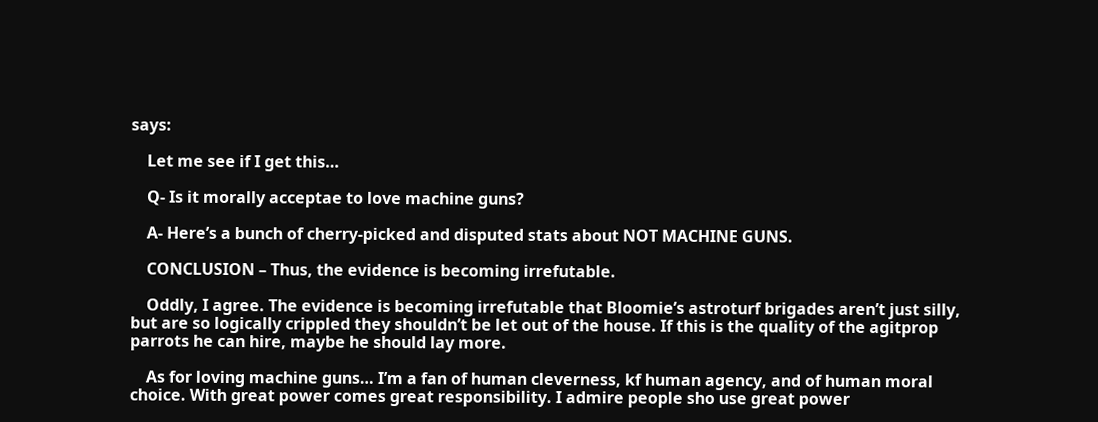says:

    Let me see if I get this…

    Q- Is it morally acceptae to love machine guns?

    A- Here’s a bunch of cherry-picked and disputed stats about NOT MACHINE GUNS.

    CONCLUSION – Thus, the evidence is becoming irrefutable.

    Oddly, I agree. The evidence is becoming irrefutable that Bloomie’s astroturf brigades aren’t just silly, but are so logically crippled they shouldn’t be let out of the house. If this is the quality of the agitprop parrots he can hire, maybe he should lay more.

    As for loving machine guns… I’m a fan of human cleverness, kf human agency, and of human moral choice. With great power comes great responsibility. I admire people sho use great power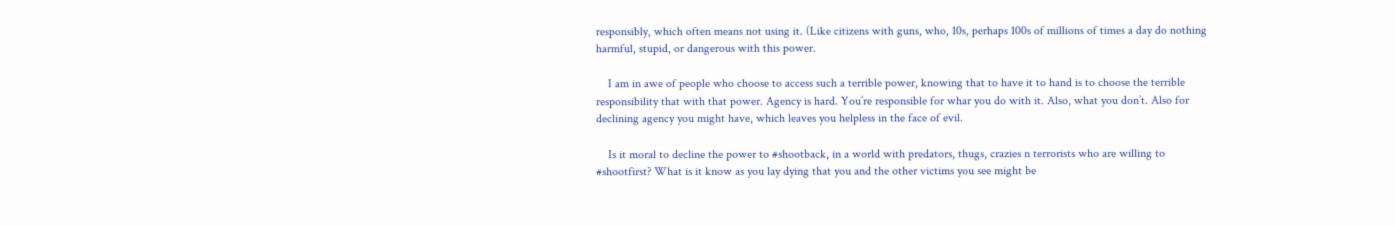responsibly, which often means not using it. (Like citizens with guns, who, 10s, perhaps 100s of millions of times a day do nothing harmful, stupid, or dangerous with this power.

    I am in awe of people who choose to access such a terrible power, knowing that to have it to hand is to choose the terrible responsibility that with that power. Agency is hard. You’re responsible for whar you do with it. Also, what you don’t. Also for declining agency you might have, which leaves you helpless in the face of evil.

    Is it moral to decline the power to #shootback, in a world with predators, thugs, crazies n terrorists who are willing to #shootfirst? What is it know as you lay dying that you and the other victims you see might be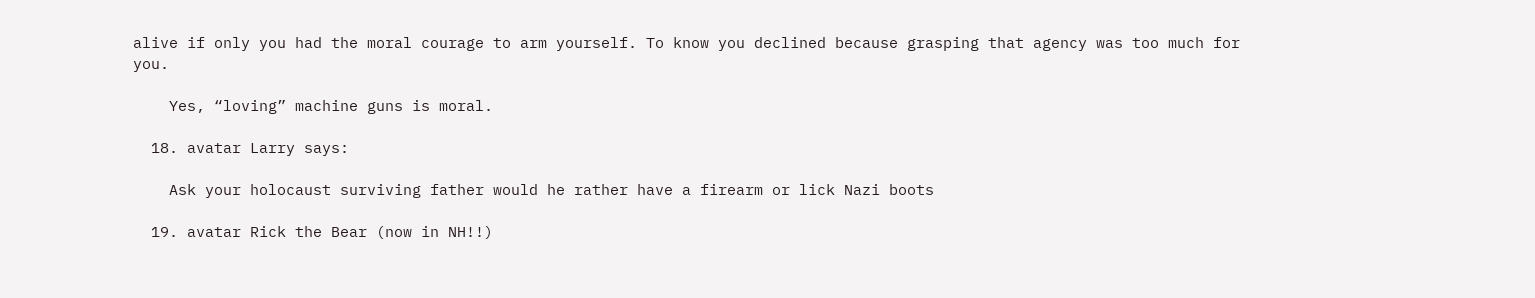alive if only you had the moral courage to arm yourself. To know you declined because grasping that agency was too much for you.

    Yes, “loving” machine guns is moral.

  18. avatar Larry says:

    Ask your holocaust surviving father would he rather have a firearm or lick Nazi boots

  19. avatar Rick the Bear (now in NH!!)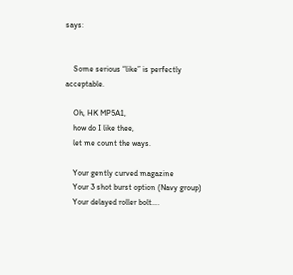says:


    Some serious “like” is perfectly acceptable.

    Oh, HK MP5A1,
    how do I like thee,
    let me count the ways.

    Your gently curved magazine
    Your 3 shot burst option (Navy group)
    Your delayed roller bolt….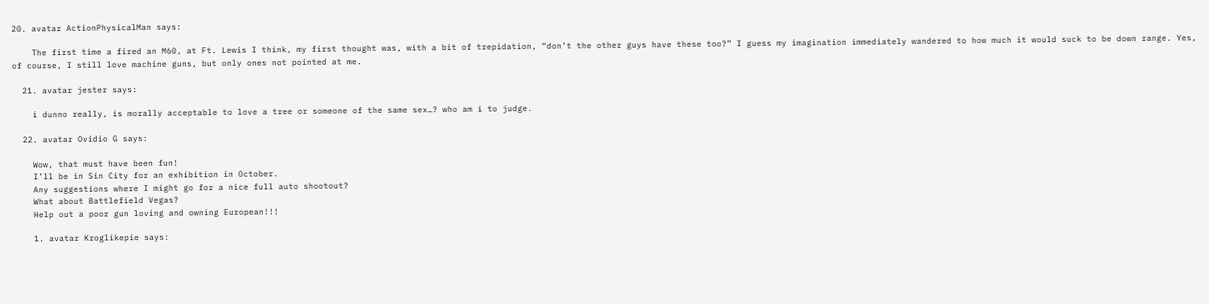20. avatar ActionPhysicalMan says:

    The first time a fired an M60, at Ft. Lewis I think, my first thought was, with a bit of trepidation, “don’t the other guys have these too?” I guess my imagination immediately wandered to how much it would suck to be down range. Yes, of course, I still love machine guns, but only ones not pointed at me.

  21. avatar jester says:

    i dunno really, is morally acceptable to love a tree or someone of the same sex…? who am i to judge.

  22. avatar Ovidio G says:

    Wow, that must have been fun!
    I’ll be in Sin City for an exhibition in October.
    Any suggestions where I might go for a nice full auto shootout?
    What about Battlefield Vegas?
    Help out a poor gun loving and owning European!!!

    1. avatar Kroglikepie says: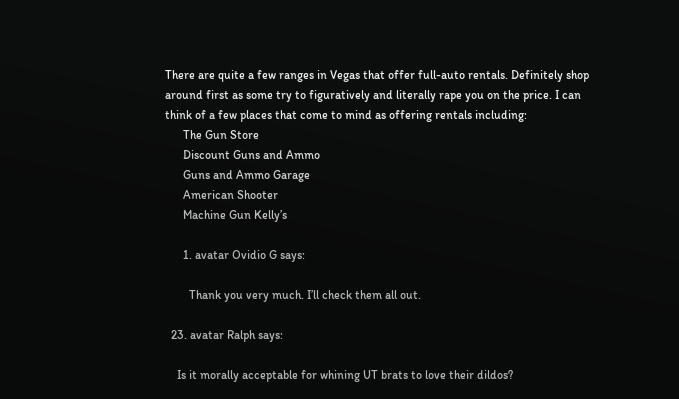There are quite a few ranges in Vegas that offer full-auto rentals. Definitely shop around first as some try to figuratively and literally rape you on the price. I can think of a few places that come to mind as offering rentals including:
      The Gun Store
      Discount Guns and Ammo
      Guns and Ammo Garage
      American Shooter
      Machine Gun Kelly’s

      1. avatar Ovidio G says:

        Thank you very much. I’ll check them all out.

  23. avatar Ralph says:

    Is it morally acceptable for whining UT brats to love their dildos?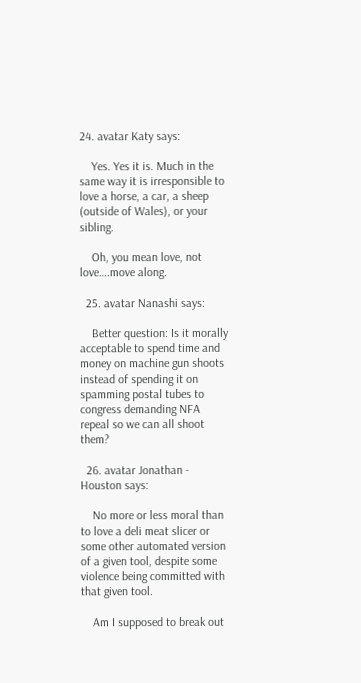24. avatar Katy says:

    Yes. Yes it is. Much in the same way it is irresponsible to love a horse, a car, a sheep (outside of Wales), or your sibling.

    Oh, you mean love, not love….move along.

  25. avatar Nanashi says:

    Better question: Is it morally acceptable to spend time and money on machine gun shoots instead of spending it on spamming postal tubes to congress demanding NFA repeal so we can all shoot them?

  26. avatar Jonathan - Houston says:

    No more or less moral than to love a deli meat slicer or some other automated version of a given tool, despite some violence being committed with that given tool.

    Am I supposed to break out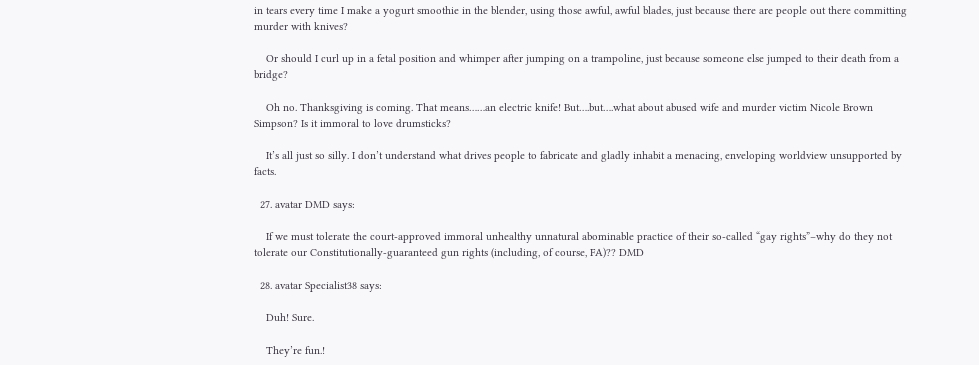in tears every time I make a yogurt smoothie in the blender, using those awful, awful blades, just because there are people out there committing murder with knives?

    Or should I curl up in a fetal position and whimper after jumping on a trampoline, just because someone else jumped to their death from a bridge?

    Oh no. Thanksgiving is coming. That means……an electric knife! But….but….what about abused wife and murder victim Nicole Brown Simpson? Is it immoral to love drumsticks?

    It’s all just so silly. I don’t understand what drives people to fabricate and gladly inhabit a menacing, enveloping worldview unsupported by facts.

  27. avatar DMD says:

    If we must tolerate the court-approved immoral unhealthy unnatural abominable practice of their so-called “gay rights”–why do they not tolerate our Constitutionally-guaranteed gun rights (including, of course, FA)?? DMD

  28. avatar Specialist38 says:

    Duh! Sure.

    They’re fun.!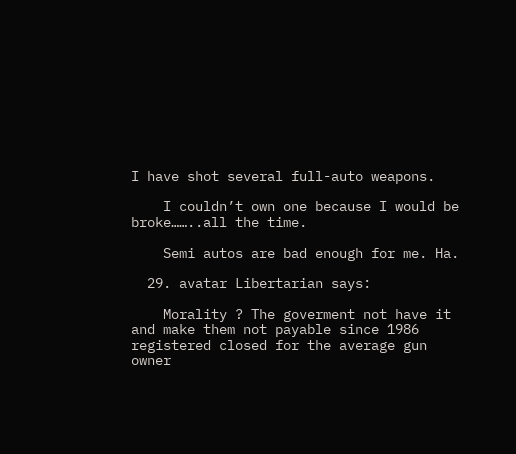I have shot several full-auto weapons.

    I couldn’t own one because I would be broke……..all the time.

    Semi autos are bad enough for me. Ha.

  29. avatar Libertarian says:

    Morality ? The goverment not have it and make them not payable since 1986 registered closed for the average gun owner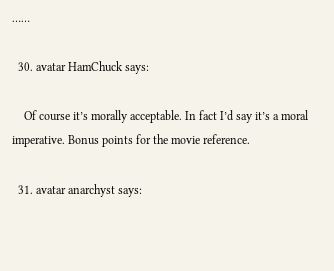……

  30. avatar HamChuck says:

    Of course it’s morally acceptable. In fact I’d say it’s a moral imperative. Bonus points for the movie reference.

  31. avatar anarchyst says: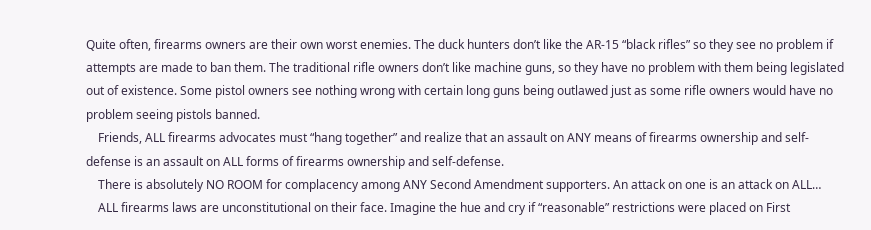Quite often, firearms owners are their own worst enemies. The duck hunters don’t like the AR-15 “black rifles” so they see no problem if attempts are made to ban them. The traditional rifle owners don’t like machine guns, so they have no problem with them being legislated out of existence. Some pistol owners see nothing wrong with certain long guns being outlawed just as some rifle owners would have no problem seeing pistols banned.
    Friends, ALL firearms advocates must “hang together” and realize that an assault on ANY means of firearms ownership and self-defense is an assault on ALL forms of firearms ownership and self-defense.
    There is absolutely NO ROOM for complacency among ANY Second Amendment supporters. An attack on one is an attack on ALL…
    ALL firearms laws are unconstitutional on their face. Imagine the hue and cry if “reasonable” restrictions were placed on First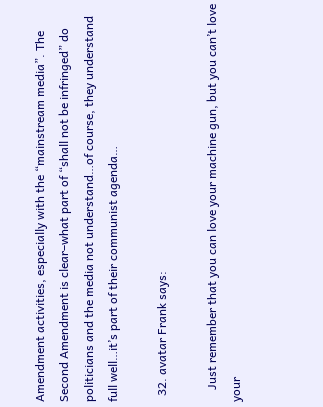Amendment activities, especially with the “mainstream media”. The Second Amendment is clear–what part of “shall not be infringed” do politicians and the media not understand…of course, they understand full well…it’s part of their communist agenda…

  32. avatar Frank says:

    Just remember that you can love your machine gun, but you can’t love your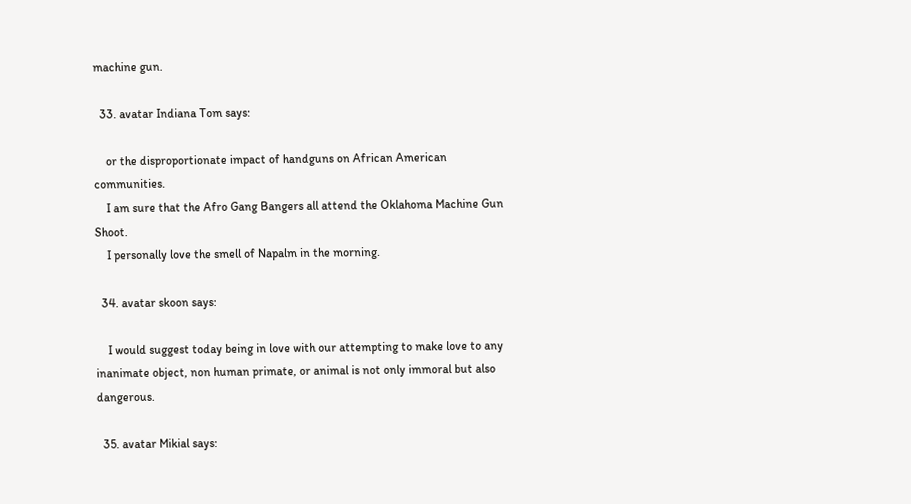machine gun.

  33. avatar Indiana Tom says:

    or the disproportionate impact of handguns on African American communities.
    I am sure that the Afro Gang Bangers all attend the Oklahoma Machine Gun Shoot.
    I personally love the smell of Napalm in the morning.

  34. avatar skoon says:

    I would suggest today being in love with our attempting to make love to any inanimate object, non human primate, or animal is not only immoral but also dangerous.

  35. avatar Mikial says: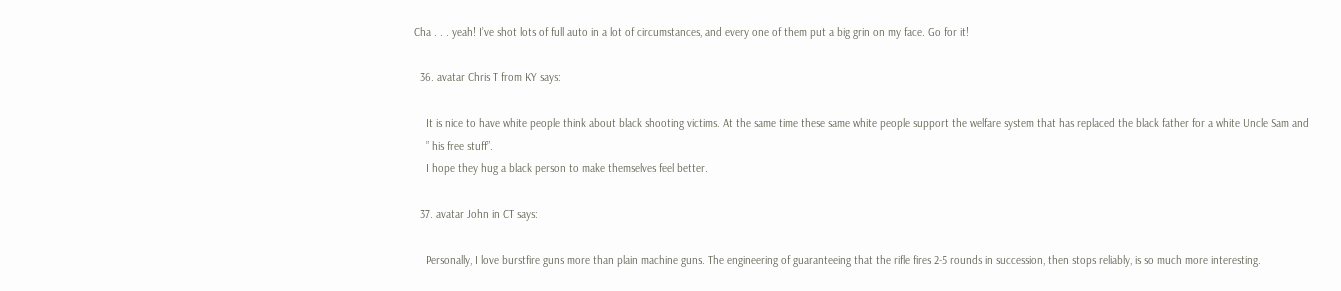Cha . . . yeah! I’ve shot lots of full auto in a lot of circumstances, and every one of them put a big grin on my face. Go for it!

  36. avatar Chris T from KY says:

    It is nice to have white people think about black shooting victims. At the same time these same white people support the welfare system that has replaced the black father for a white Uncle Sam and
    ” his free stuff”.
    I hope they hug a black person to make themselves feel better.

  37. avatar John in CT says:

    Personally, I love burstfire guns more than plain machine guns. The engineering of guaranteeing that the rifle fires 2-5 rounds in succession, then stops reliably, is so much more interesting.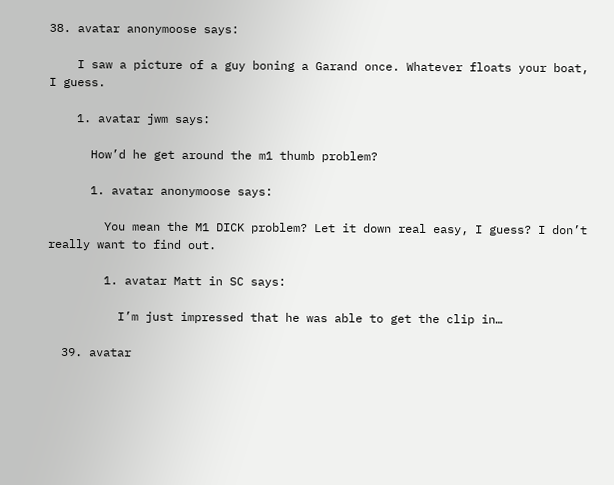38. avatar anonymoose says:

    I saw a picture of a guy boning a Garand once. Whatever floats your boat, I guess.

    1. avatar jwm says:

      How’d he get around the m1 thumb problem?

      1. avatar anonymoose says:

        You mean the M1 DICK problem? Let it down real easy, I guess? I don’t really want to find out.

        1. avatar Matt in SC says:

          I’m just impressed that he was able to get the clip in…

  39. avatar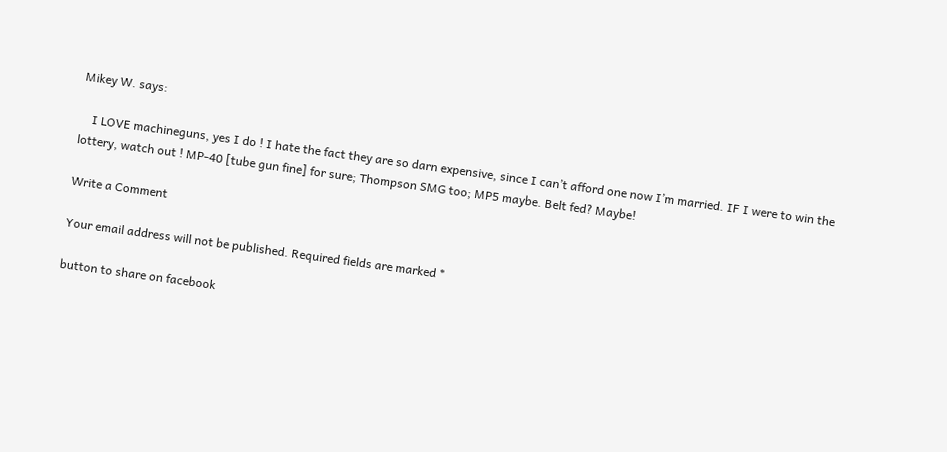Mikey W. says:

    I LOVE machineguns, yes I do ! I hate the fact they are so darn expensive, since I can’t afford one now I’m married. IF I were to win the lottery, watch out ! MP-40 [tube gun fine] for sure; Thompson SMG too; MP5 maybe. Belt fed? Maybe!

Write a Comment

Your email address will not be published. Required fields are marked *

button to share on facebook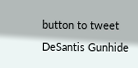button to tweet
DeSantis Gunhide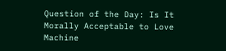Question of the Day: Is It Morally Acceptable to Love Machine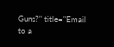Guns?" title="Email to a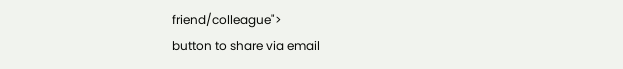friend/colleague">
button to share via email